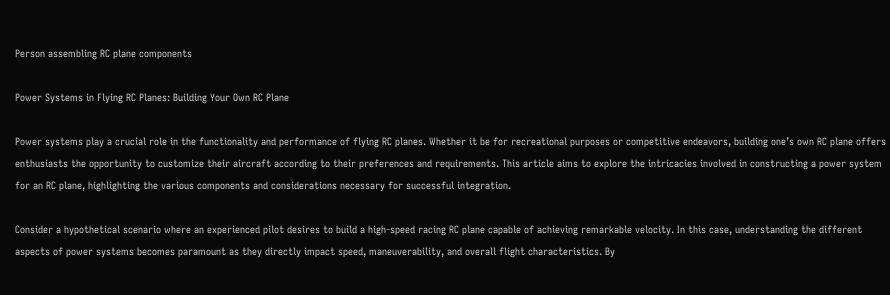Person assembling RC plane components

Power Systems in Flying RC Planes: Building Your Own RC Plane

Power systems play a crucial role in the functionality and performance of flying RC planes. Whether it be for recreational purposes or competitive endeavors, building one’s own RC plane offers enthusiasts the opportunity to customize their aircraft according to their preferences and requirements. This article aims to explore the intricacies involved in constructing a power system for an RC plane, highlighting the various components and considerations necessary for successful integration.

Consider a hypothetical scenario where an experienced pilot desires to build a high-speed racing RC plane capable of achieving remarkable velocity. In this case, understanding the different aspects of power systems becomes paramount as they directly impact speed, maneuverability, and overall flight characteristics. By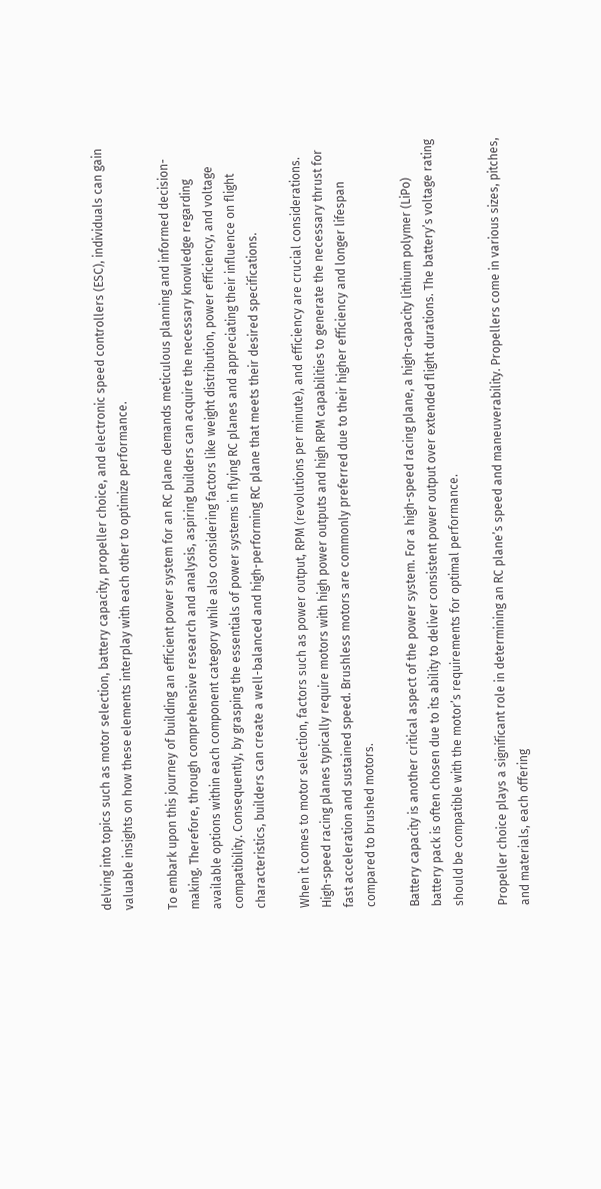delving into topics such as motor selection, battery capacity, propeller choice, and electronic speed controllers (ESC), individuals can gain valuable insights on how these elements interplay with each other to optimize performance.

To embark upon this journey of building an efficient power system for an RC plane demands meticulous planning and informed decision-making. Therefore, through comprehensive research and analysis, aspiring builders can acquire the necessary knowledge regarding available options within each component category while also considering factors like weight distribution, power efficiency, and voltage compatibility. Consequently, by grasping the essentials of power systems in flying RC planes and appreciating their influence on flight characteristics, builders can create a well-balanced and high-performing RC plane that meets their desired specifications.

When it comes to motor selection, factors such as power output, RPM (revolutions per minute), and efficiency are crucial considerations. High-speed racing planes typically require motors with high power outputs and high RPM capabilities to generate the necessary thrust for fast acceleration and sustained speed. Brushless motors are commonly preferred due to their higher efficiency and longer lifespan compared to brushed motors.

Battery capacity is another critical aspect of the power system. For a high-speed racing plane, a high-capacity lithium polymer (LiPo) battery pack is often chosen due to its ability to deliver consistent power output over extended flight durations. The battery’s voltage rating should be compatible with the motor’s requirements for optimal performance.

Propeller choice plays a significant role in determining an RC plane’s speed and maneuverability. Propellers come in various sizes, pitches, and materials, each offering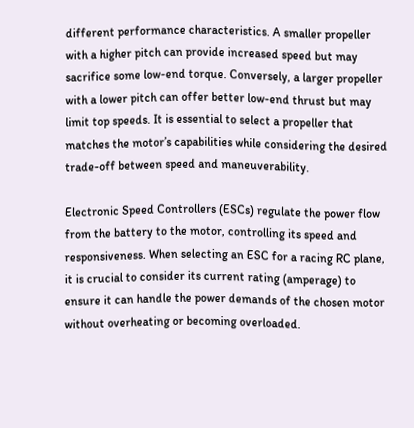different performance characteristics. A smaller propeller with a higher pitch can provide increased speed but may sacrifice some low-end torque. Conversely, a larger propeller with a lower pitch can offer better low-end thrust but may limit top speeds. It is essential to select a propeller that matches the motor’s capabilities while considering the desired trade-off between speed and maneuverability.

Electronic Speed Controllers (ESCs) regulate the power flow from the battery to the motor, controlling its speed and responsiveness. When selecting an ESC for a racing RC plane, it is crucial to consider its current rating (amperage) to ensure it can handle the power demands of the chosen motor without overheating or becoming overloaded.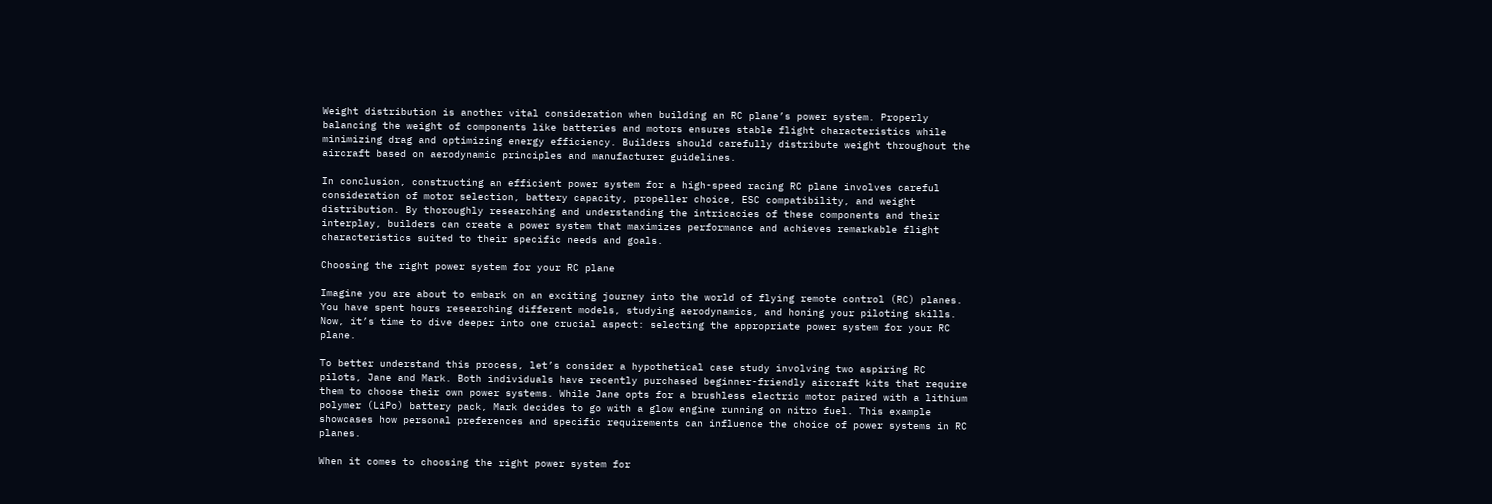Weight distribution is another vital consideration when building an RC plane’s power system. Properly balancing the weight of components like batteries and motors ensures stable flight characteristics while minimizing drag and optimizing energy efficiency. Builders should carefully distribute weight throughout the aircraft based on aerodynamic principles and manufacturer guidelines.

In conclusion, constructing an efficient power system for a high-speed racing RC plane involves careful consideration of motor selection, battery capacity, propeller choice, ESC compatibility, and weight distribution. By thoroughly researching and understanding the intricacies of these components and their interplay, builders can create a power system that maximizes performance and achieves remarkable flight characteristics suited to their specific needs and goals.

Choosing the right power system for your RC plane

Imagine you are about to embark on an exciting journey into the world of flying remote control (RC) planes. You have spent hours researching different models, studying aerodynamics, and honing your piloting skills. Now, it’s time to dive deeper into one crucial aspect: selecting the appropriate power system for your RC plane.

To better understand this process, let’s consider a hypothetical case study involving two aspiring RC pilots, Jane and Mark. Both individuals have recently purchased beginner-friendly aircraft kits that require them to choose their own power systems. While Jane opts for a brushless electric motor paired with a lithium polymer (LiPo) battery pack, Mark decides to go with a glow engine running on nitro fuel. This example showcases how personal preferences and specific requirements can influence the choice of power systems in RC planes.

When it comes to choosing the right power system for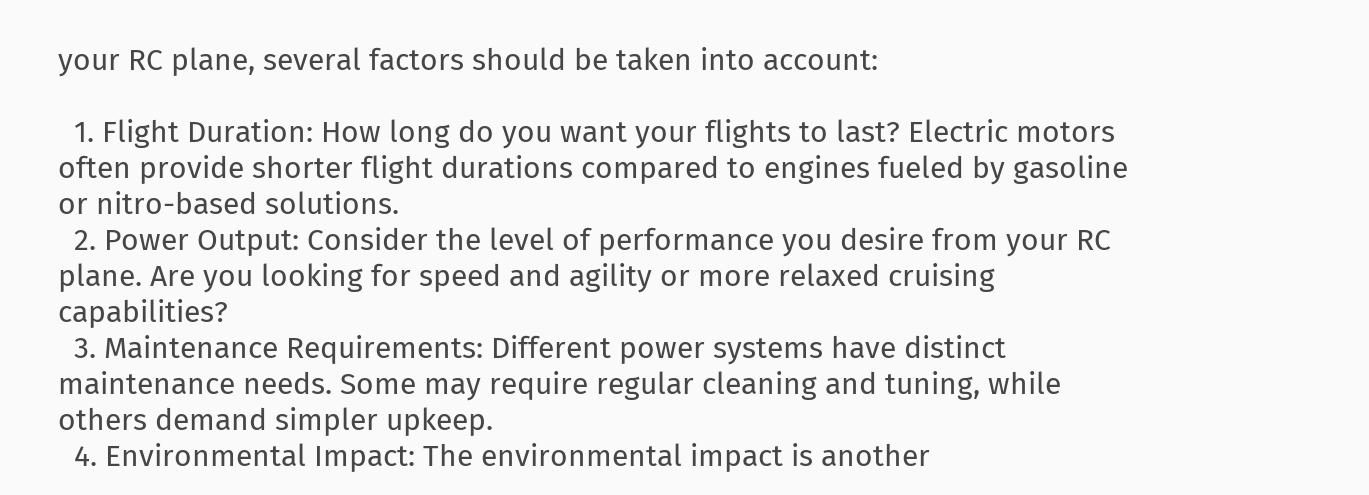your RC plane, several factors should be taken into account:

  1. Flight Duration: How long do you want your flights to last? Electric motors often provide shorter flight durations compared to engines fueled by gasoline or nitro-based solutions.
  2. Power Output: Consider the level of performance you desire from your RC plane. Are you looking for speed and agility or more relaxed cruising capabilities?
  3. Maintenance Requirements: Different power systems have distinct maintenance needs. Some may require regular cleaning and tuning, while others demand simpler upkeep.
  4. Environmental Impact: The environmental impact is another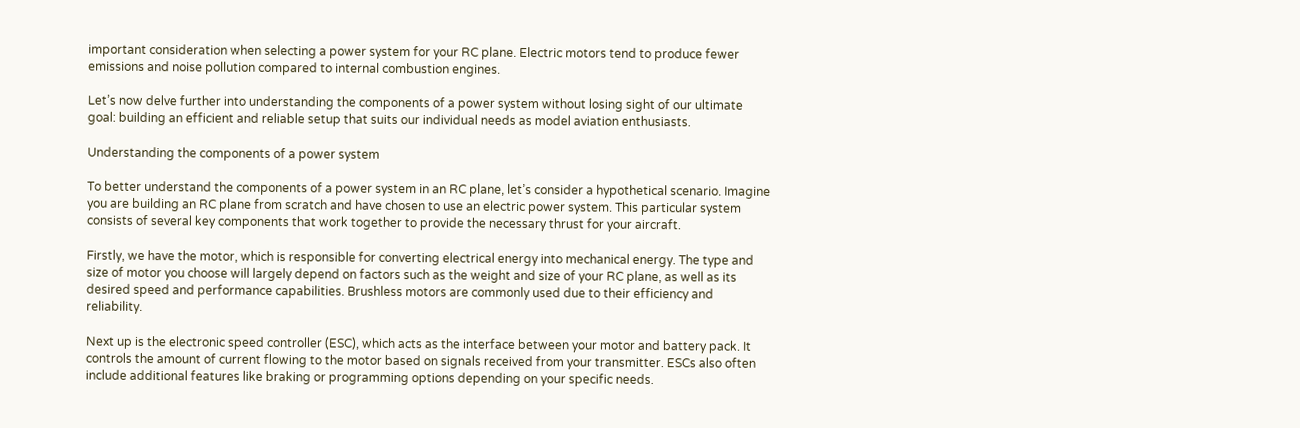important consideration when selecting a power system for your RC plane. Electric motors tend to produce fewer emissions and noise pollution compared to internal combustion engines.

Let’s now delve further into understanding the components of a power system without losing sight of our ultimate goal: building an efficient and reliable setup that suits our individual needs as model aviation enthusiasts.

Understanding the components of a power system

To better understand the components of a power system in an RC plane, let’s consider a hypothetical scenario. Imagine you are building an RC plane from scratch and have chosen to use an electric power system. This particular system consists of several key components that work together to provide the necessary thrust for your aircraft.

Firstly, we have the motor, which is responsible for converting electrical energy into mechanical energy. The type and size of motor you choose will largely depend on factors such as the weight and size of your RC plane, as well as its desired speed and performance capabilities. Brushless motors are commonly used due to their efficiency and reliability.

Next up is the electronic speed controller (ESC), which acts as the interface between your motor and battery pack. It controls the amount of current flowing to the motor based on signals received from your transmitter. ESCs also often include additional features like braking or programming options depending on your specific needs.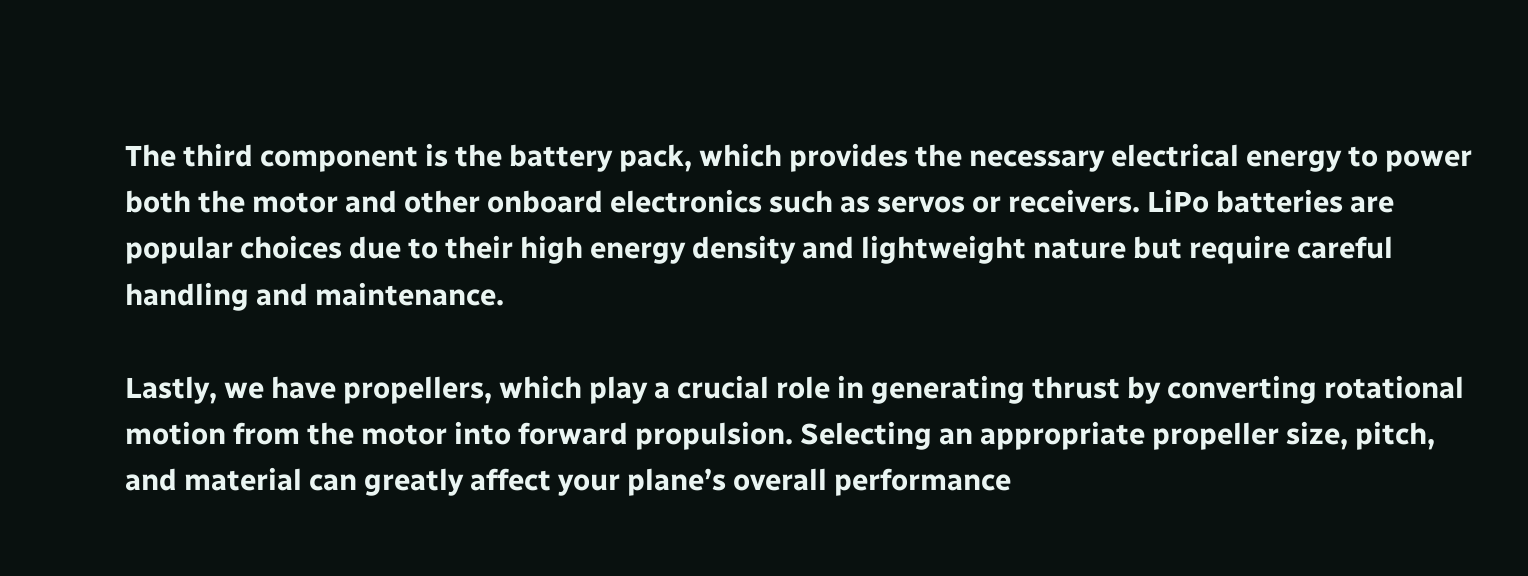The third component is the battery pack, which provides the necessary electrical energy to power both the motor and other onboard electronics such as servos or receivers. LiPo batteries are popular choices due to their high energy density and lightweight nature but require careful handling and maintenance.

Lastly, we have propellers, which play a crucial role in generating thrust by converting rotational motion from the motor into forward propulsion. Selecting an appropriate propeller size, pitch, and material can greatly affect your plane’s overall performance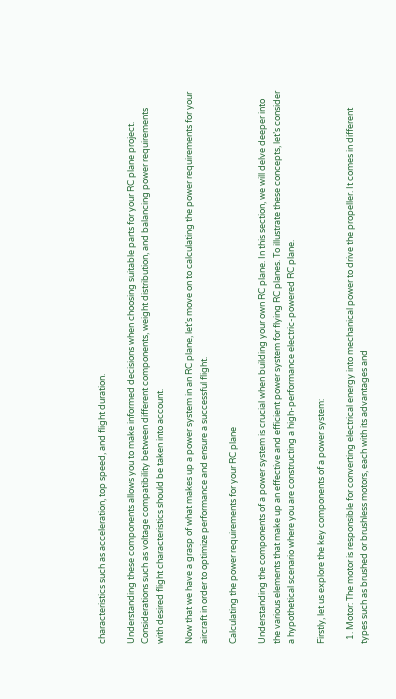characteristics such as acceleration, top speed, and flight duration.

Understanding these components allows you to make informed decisions when choosing suitable parts for your RC plane project. Considerations such as voltage compatibility between different components, weight distribution, and balancing power requirements with desired flight characteristics should be taken into account.

Now that we have a grasp of what makes up a power system in an RC plane, let’s move on to calculating the power requirements for your aircraft in order to optimize performance and ensure a successful flight.

Calculating the power requirements for your RC plane

Understanding the components of a power system is crucial when building your own RC plane. In this section, we will delve deeper into the various elements that make up an effective and efficient power system for flying RC planes. To illustrate these concepts, let’s consider a hypothetical scenario where you are constructing a high-performance electric-powered RC plane.

Firstly, let us explore the key components of a power system:

  1. Motor: The motor is responsible for converting electrical energy into mechanical power to drive the propeller. It comes in different types such as brushed or brushless motors, each with its advantages and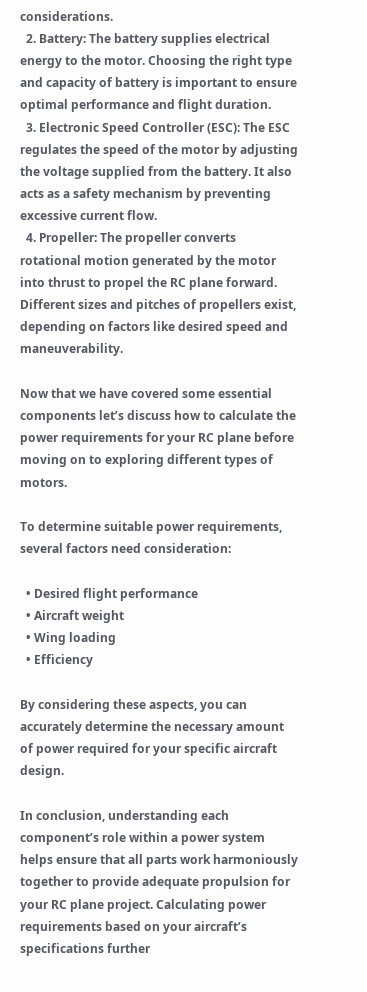considerations.
  2. Battery: The battery supplies electrical energy to the motor. Choosing the right type and capacity of battery is important to ensure optimal performance and flight duration.
  3. Electronic Speed Controller (ESC): The ESC regulates the speed of the motor by adjusting the voltage supplied from the battery. It also acts as a safety mechanism by preventing excessive current flow.
  4. Propeller: The propeller converts rotational motion generated by the motor into thrust to propel the RC plane forward. Different sizes and pitches of propellers exist, depending on factors like desired speed and maneuverability.

Now that we have covered some essential components let’s discuss how to calculate the power requirements for your RC plane before moving on to exploring different types of motors.

To determine suitable power requirements, several factors need consideration:

  • Desired flight performance
  • Aircraft weight
  • Wing loading
  • Efficiency

By considering these aspects, you can accurately determine the necessary amount of power required for your specific aircraft design.

In conclusion, understanding each component’s role within a power system helps ensure that all parts work harmoniously together to provide adequate propulsion for your RC plane project. Calculating power requirements based on your aircraft’s specifications further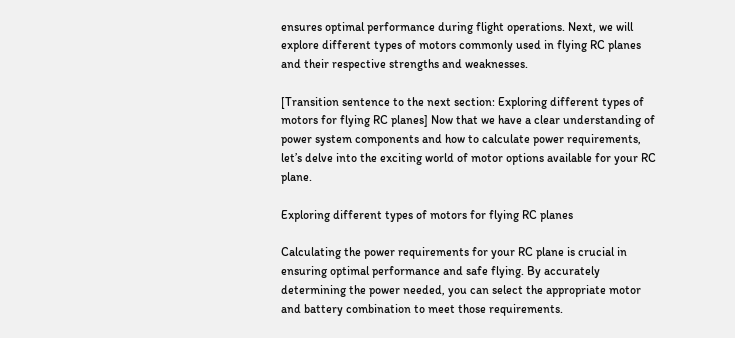ensures optimal performance during flight operations. Next, we will explore different types of motors commonly used in flying RC planes and their respective strengths and weaknesses.

[Transition sentence to the next section: Exploring different types of motors for flying RC planes] Now that we have a clear understanding of power system components and how to calculate power requirements, let’s delve into the exciting world of motor options available for your RC plane.

Exploring different types of motors for flying RC planes

Calculating the power requirements for your RC plane is crucial in ensuring optimal performance and safe flying. By accurately determining the power needed, you can select the appropriate motor and battery combination to meet those requirements.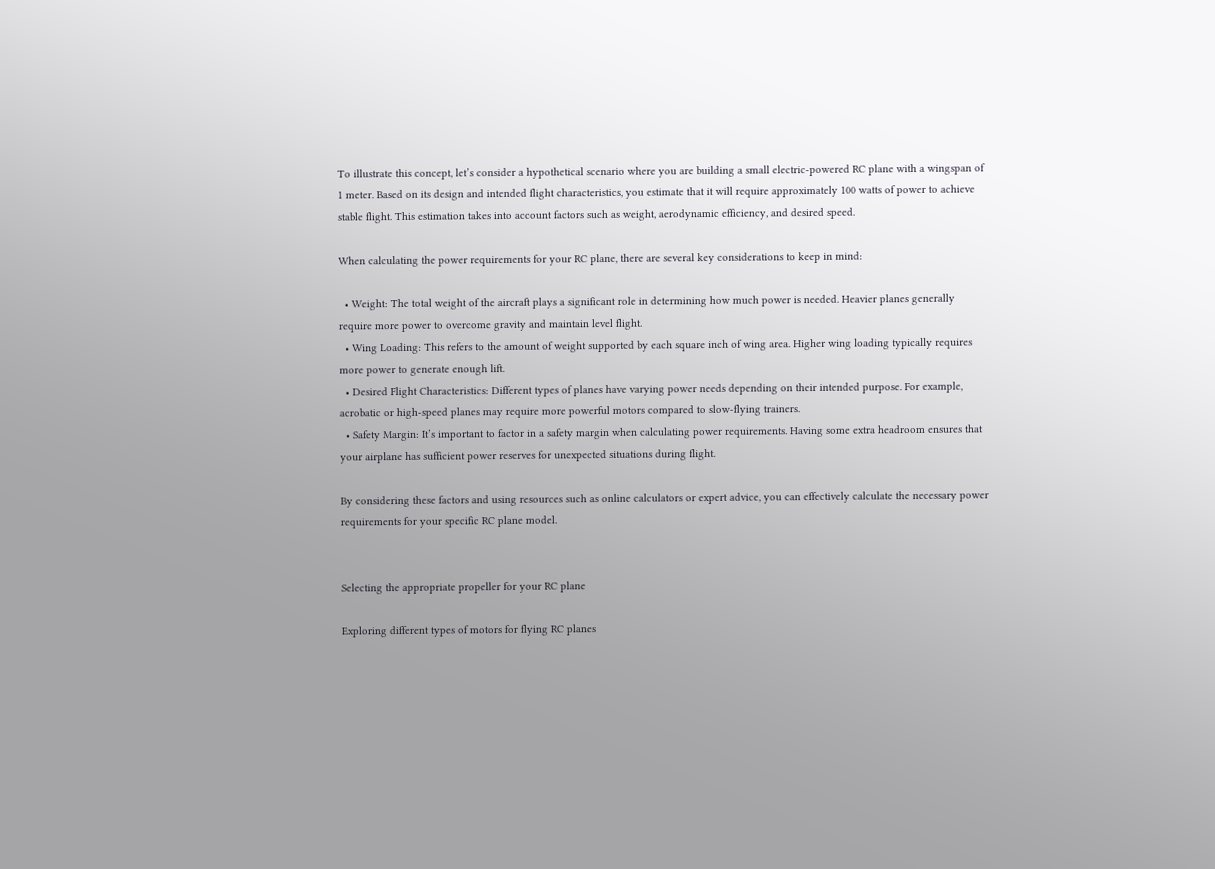To illustrate this concept, let’s consider a hypothetical scenario where you are building a small electric-powered RC plane with a wingspan of 1 meter. Based on its design and intended flight characteristics, you estimate that it will require approximately 100 watts of power to achieve stable flight. This estimation takes into account factors such as weight, aerodynamic efficiency, and desired speed.

When calculating the power requirements for your RC plane, there are several key considerations to keep in mind:

  • Weight: The total weight of the aircraft plays a significant role in determining how much power is needed. Heavier planes generally require more power to overcome gravity and maintain level flight.
  • Wing Loading: This refers to the amount of weight supported by each square inch of wing area. Higher wing loading typically requires more power to generate enough lift.
  • Desired Flight Characteristics: Different types of planes have varying power needs depending on their intended purpose. For example, acrobatic or high-speed planes may require more powerful motors compared to slow-flying trainers.
  • Safety Margin: It’s important to factor in a safety margin when calculating power requirements. Having some extra headroom ensures that your airplane has sufficient power reserves for unexpected situations during flight.

By considering these factors and using resources such as online calculators or expert advice, you can effectively calculate the necessary power requirements for your specific RC plane model.


Selecting the appropriate propeller for your RC plane

Exploring different types of motors for flying RC planes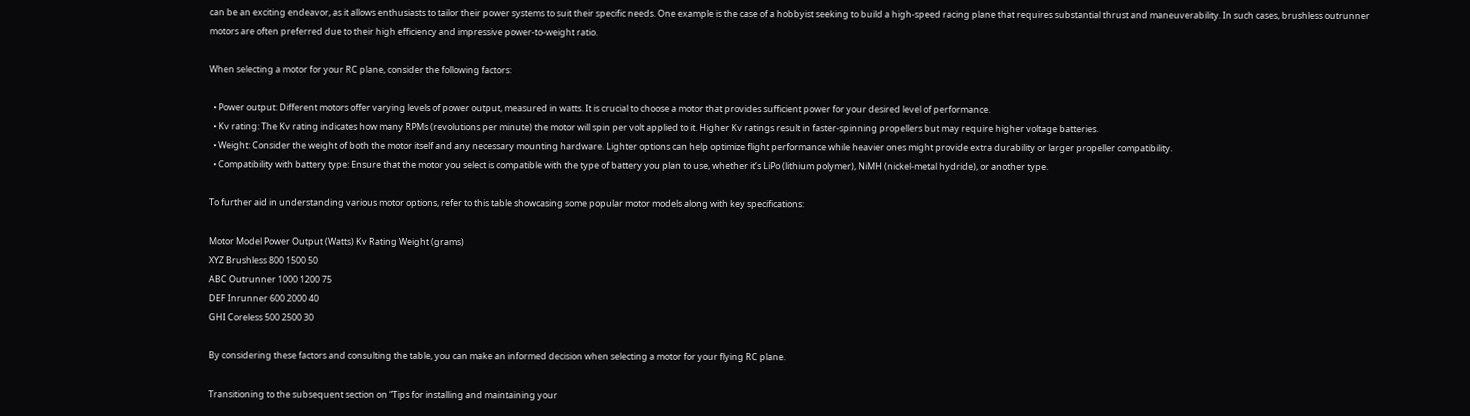can be an exciting endeavor, as it allows enthusiasts to tailor their power systems to suit their specific needs. One example is the case of a hobbyist seeking to build a high-speed racing plane that requires substantial thrust and maneuverability. In such cases, brushless outrunner motors are often preferred due to their high efficiency and impressive power-to-weight ratio.

When selecting a motor for your RC plane, consider the following factors:

  • Power output: Different motors offer varying levels of power output, measured in watts. It is crucial to choose a motor that provides sufficient power for your desired level of performance.
  • Kv rating: The Kv rating indicates how many RPMs (revolutions per minute) the motor will spin per volt applied to it. Higher Kv ratings result in faster-spinning propellers but may require higher voltage batteries.
  • Weight: Consider the weight of both the motor itself and any necessary mounting hardware. Lighter options can help optimize flight performance while heavier ones might provide extra durability or larger propeller compatibility.
  • Compatibility with battery type: Ensure that the motor you select is compatible with the type of battery you plan to use, whether it’s LiPo (lithium polymer), NiMH (nickel-metal hydride), or another type.

To further aid in understanding various motor options, refer to this table showcasing some popular motor models along with key specifications:

Motor Model Power Output (Watts) Kv Rating Weight (grams)
XYZ Brushless 800 1500 50
ABC Outrunner 1000 1200 75
DEF Inrunner 600 2000 40
GHI Coreless 500 2500 30

By considering these factors and consulting the table, you can make an informed decision when selecting a motor for your flying RC plane.

Transitioning to the subsequent section on “Tips for installing and maintaining your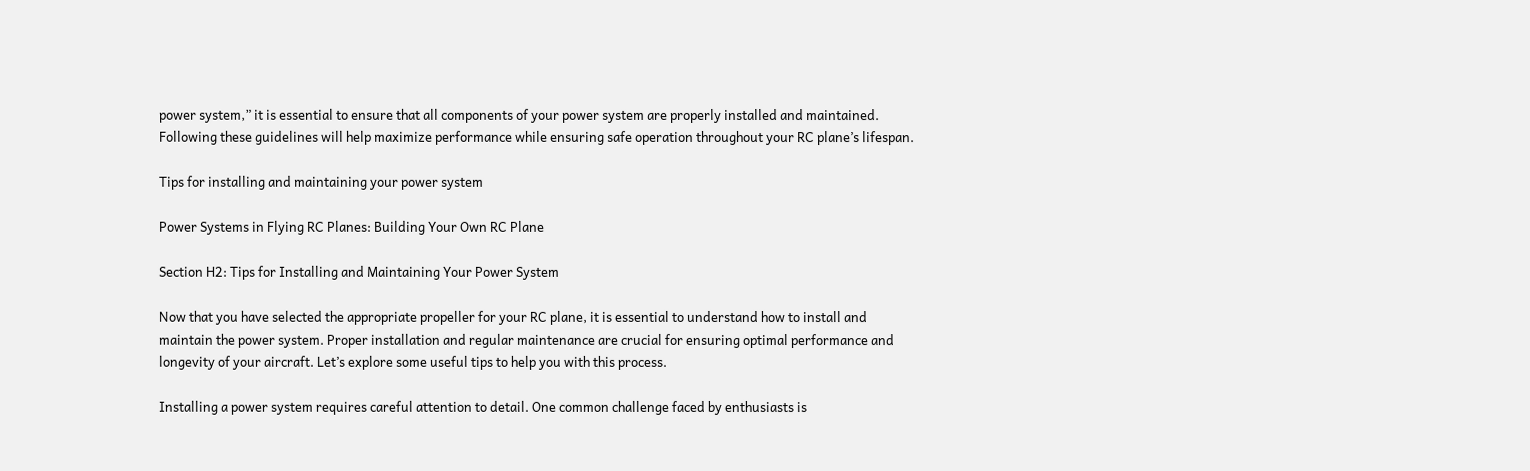power system,” it is essential to ensure that all components of your power system are properly installed and maintained. Following these guidelines will help maximize performance while ensuring safe operation throughout your RC plane’s lifespan.

Tips for installing and maintaining your power system

Power Systems in Flying RC Planes: Building Your Own RC Plane

Section H2: Tips for Installing and Maintaining Your Power System

Now that you have selected the appropriate propeller for your RC plane, it is essential to understand how to install and maintain the power system. Proper installation and regular maintenance are crucial for ensuring optimal performance and longevity of your aircraft. Let’s explore some useful tips to help you with this process.

Installing a power system requires careful attention to detail. One common challenge faced by enthusiasts is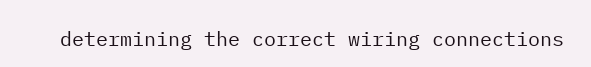determining the correct wiring connections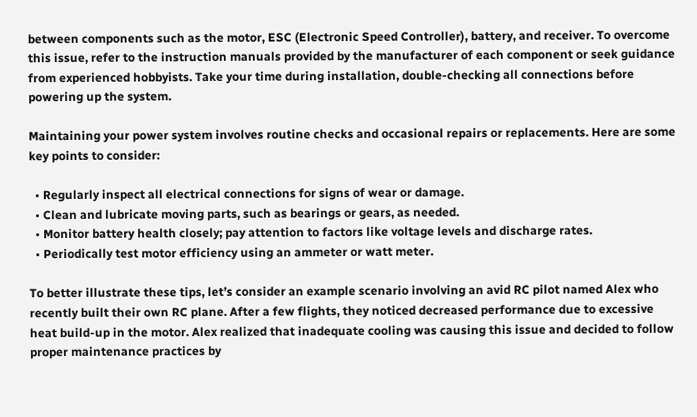between components such as the motor, ESC (Electronic Speed Controller), battery, and receiver. To overcome this issue, refer to the instruction manuals provided by the manufacturer of each component or seek guidance from experienced hobbyists. Take your time during installation, double-checking all connections before powering up the system.

Maintaining your power system involves routine checks and occasional repairs or replacements. Here are some key points to consider:

  • Regularly inspect all electrical connections for signs of wear or damage.
  • Clean and lubricate moving parts, such as bearings or gears, as needed.
  • Monitor battery health closely; pay attention to factors like voltage levels and discharge rates.
  • Periodically test motor efficiency using an ammeter or watt meter.

To better illustrate these tips, let’s consider an example scenario involving an avid RC pilot named Alex who recently built their own RC plane. After a few flights, they noticed decreased performance due to excessive heat build-up in the motor. Alex realized that inadequate cooling was causing this issue and decided to follow proper maintenance practices by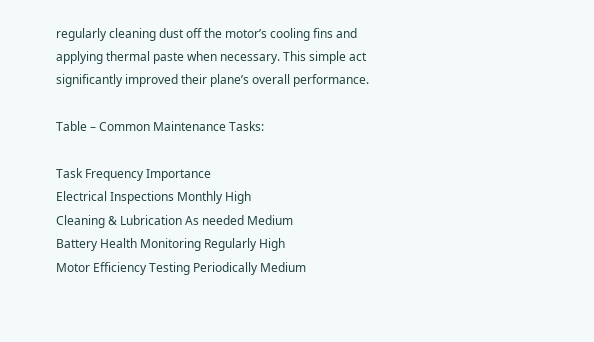regularly cleaning dust off the motor’s cooling fins and applying thermal paste when necessary. This simple act significantly improved their plane’s overall performance.

Table – Common Maintenance Tasks:

Task Frequency Importance
Electrical Inspections Monthly High
Cleaning & Lubrication As needed Medium
Battery Health Monitoring Regularly High
Motor Efficiency Testing Periodically Medium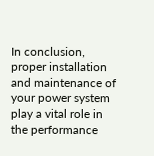In conclusion, proper installation and maintenance of your power system play a vital role in the performance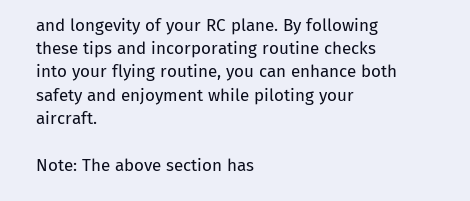and longevity of your RC plane. By following these tips and incorporating routine checks into your flying routine, you can enhance both safety and enjoyment while piloting your aircraft.

Note: The above section has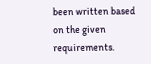been written based on the given requirements.